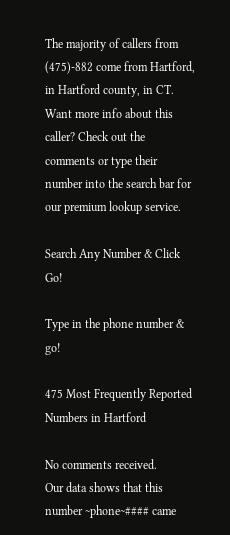The majority of callers from (475)-882 come from Hartford, in Hartford county, in CT. Want more info about this caller? Check out the comments or type their number into the search bar for our premium lookup service.

Search Any Number & Click Go!

Type in the phone number & go!

475 Most Frequently Reported Numbers in Hartford

No comments received.
Our data shows that this number ~phone~#### came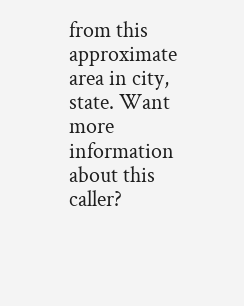from this approximate area in city, state. Want more information about this caller?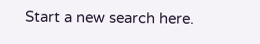Start a new search here.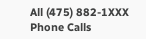All (475) 882-1XXX Phone Calls